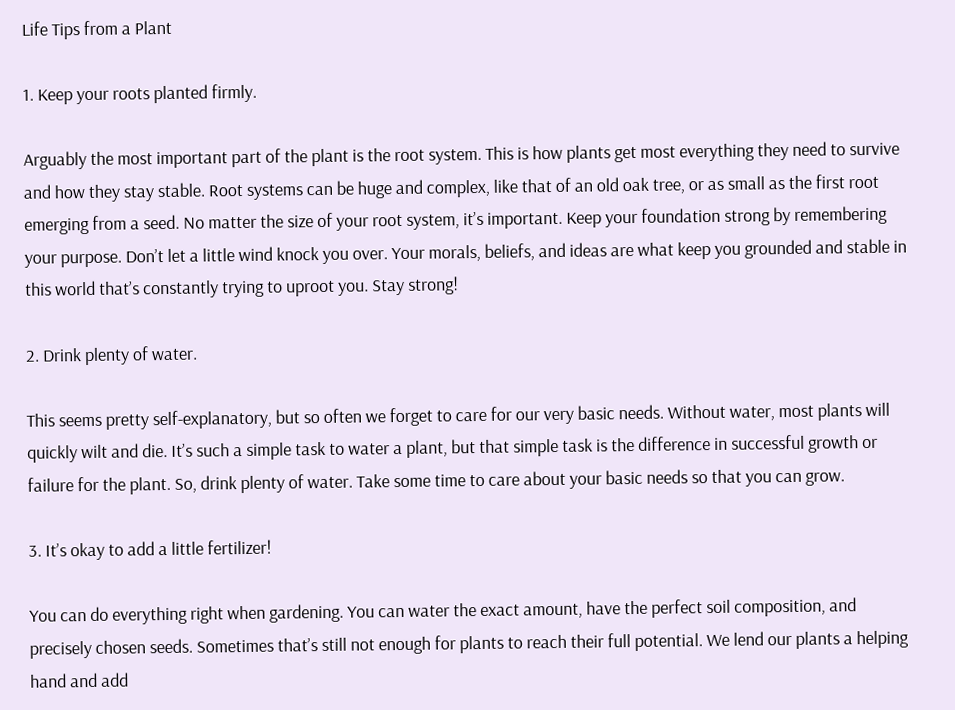Life Tips from a Plant

1. Keep your roots planted firmly.

Arguably the most important part of the plant is the root system. This is how plants get most everything they need to survive and how they stay stable. Root systems can be huge and complex, like that of an old oak tree, or as small as the first root emerging from a seed. No matter the size of your root system, it’s important. Keep your foundation strong by remembering your purpose. Don’t let a little wind knock you over. Your morals, beliefs, and ideas are what keep you grounded and stable in this world that’s constantly trying to uproot you. Stay strong!

2. Drink plenty of water.

This seems pretty self-explanatory, but so often we forget to care for our very basic needs. Without water, most plants will quickly wilt and die. It’s such a simple task to water a plant, but that simple task is the difference in successful growth or failure for the plant. So, drink plenty of water. Take some time to care about your basic needs so that you can grow.

3. It’s okay to add a little fertilizer!

You can do everything right when gardening. You can water the exact amount, have the perfect soil composition, and precisely chosen seeds. Sometimes that’s still not enough for plants to reach their full potential. We lend our plants a helping hand and add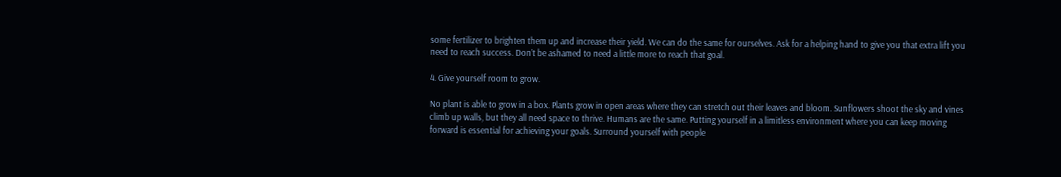some fertilizer to brighten them up and increase their yield. We can do the same for ourselves. Ask for a helping hand to give you that extra lift you need to reach success. Don’t be ashamed to need a little more to reach that goal.

4. Give yourself room to grow.

No plant is able to grow in a box. Plants grow in open areas where they can stretch out their leaves and bloom. Sunflowers shoot the sky and vines climb up walls, but they all need space to thrive. Humans are the same. Putting yourself in a limitless environment where you can keep moving forward is essential for achieving your goals. Surround yourself with people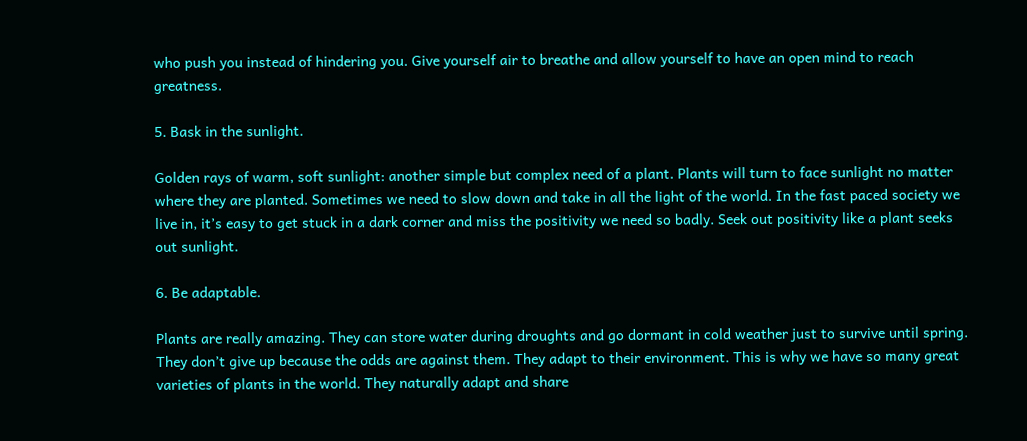who push you instead of hindering you. Give yourself air to breathe and allow yourself to have an open mind to reach greatness.

5. Bask in the sunlight.

Golden rays of warm, soft sunlight: another simple but complex need of a plant. Plants will turn to face sunlight no matter where they are planted. Sometimes we need to slow down and take in all the light of the world. In the fast paced society we live in, it’s easy to get stuck in a dark corner and miss the positivity we need so badly. Seek out positivity like a plant seeks out sunlight.

6. Be adaptable.

Plants are really amazing. They can store water during droughts and go dormant in cold weather just to survive until spring. They don’t give up because the odds are against them. They adapt to their environment. This is why we have so many great varieties of plants in the world. They naturally adapt and share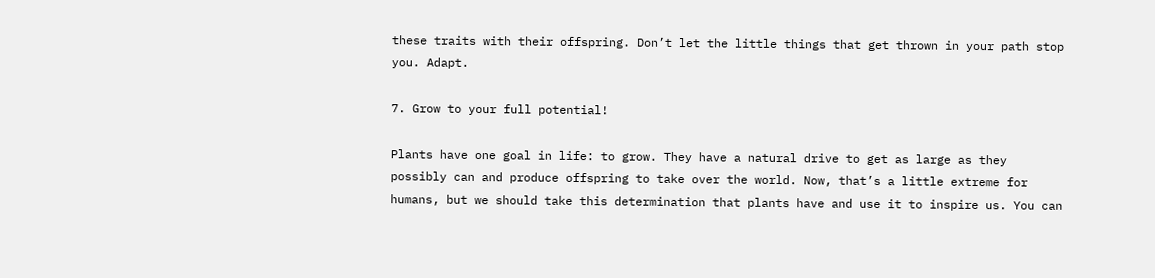these traits with their offspring. Don’t let the little things that get thrown in your path stop you. Adapt.

7. Grow to your full potential!

Plants have one goal in life: to grow. They have a natural drive to get as large as they possibly can and produce offspring to take over the world. Now, that’s a little extreme for humans, but we should take this determination that plants have and use it to inspire us. You can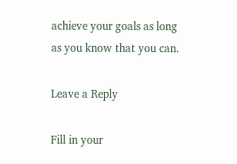achieve your goals as long as you know that you can.

Leave a Reply

Fill in your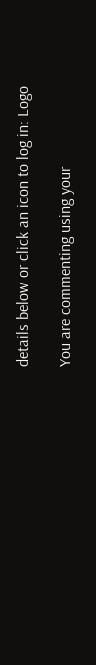details below or click an icon to log in: Logo

You are commenting using your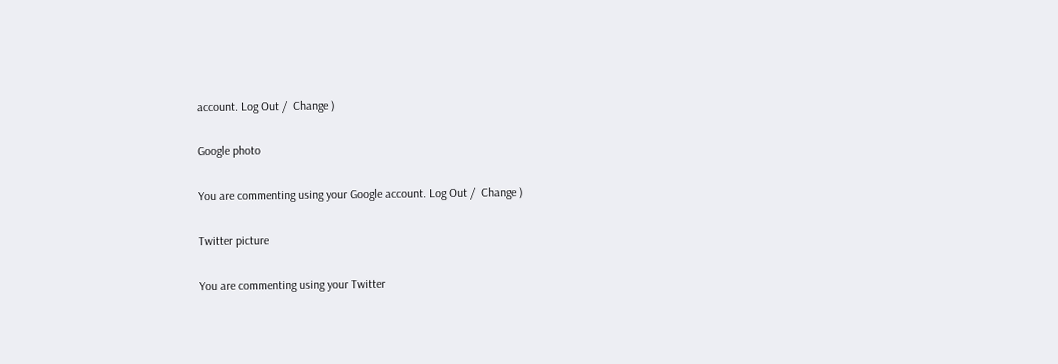account. Log Out /  Change )

Google photo

You are commenting using your Google account. Log Out /  Change )

Twitter picture

You are commenting using your Twitter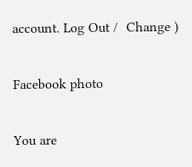account. Log Out /  Change )

Facebook photo

You are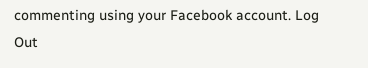commenting using your Facebook account. Log Out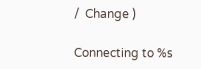/  Change )

Connecting to %s